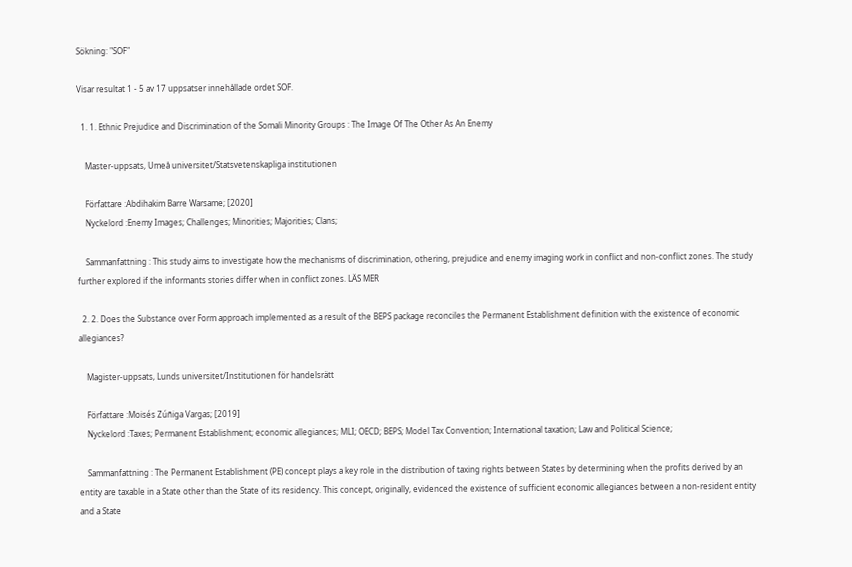Sökning: "SOF"

Visar resultat 1 - 5 av 17 uppsatser innehållade ordet SOF.

  1. 1. Ethnic Prejudice and Discrimination of the Somali Minority Groups : The Image Of The Other As An Enemy

    Master-uppsats, Umeå universitet/Statsvetenskapliga institutionen

    Författare :Abdihakim Barre Warsame; [2020]
    Nyckelord :Enemy Images; Challenges; Minorities; Majorities; Clans;

    Sammanfattning : This study aims to investigate how the mechanisms of discrimination, othering, prejudice and enemy imaging work in conflict and non-conflict zones. The study further explored if the informants stories differ when in conflict zones. LÄS MER

  2. 2. Does the Substance over Form approach implemented as a result of the BEPS package reconciles the Permanent Establishment definition with the existence of economic allegiances?

    Magister-uppsats, Lunds universitet/Institutionen för handelsrätt

    Författare :Moisés Zúñiga Vargas; [2019]
    Nyckelord :Taxes; Permanent Establishment; economic allegiances; MLI; OECD; BEPS; Model Tax Convention; International taxation; Law and Political Science;

    Sammanfattning : The Permanent Establishment (PE) concept plays a key role in the distribution of taxing rights between States by determining when the profits derived by an entity are taxable in a State other than the State of its residency. This concept, originally, evidenced the existence of sufficient economic allegiances between a non-resident entity and a State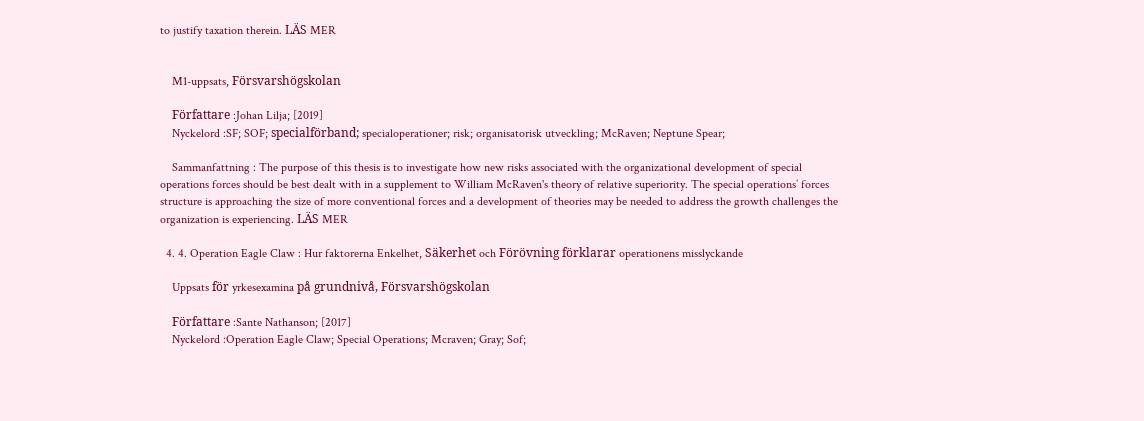to justify taxation therein. LÄS MER


    M1-uppsats, Försvarshögskolan

    Författare :Johan Lilja; [2019]
    Nyckelord :SF; SOF; specialförband; specialoperationer; risk; organisatorisk utveckling; McRaven; Neptune Spear;

    Sammanfattning : The purpose of this thesis is to investigate how new risks associated with the organizational development of special operations forces should be best dealt with in a supplement to William McRaven's theory of relative superiority. The special operations’ forces structure is approaching the size of more conventional forces and a development of theories may be needed to address the growth challenges the organization is experiencing. LÄS MER

  4. 4. Operation Eagle Claw : Hur faktorerna Enkelhet, Säkerhet och Förövning förklarar operationens misslyckande

    Uppsats för yrkesexamina på grundnivå, Försvarshögskolan

    Författare :Sante Nathanson; [2017]
    Nyckelord :Operation Eagle Claw; Special Operations; Mcraven; Gray; Sof;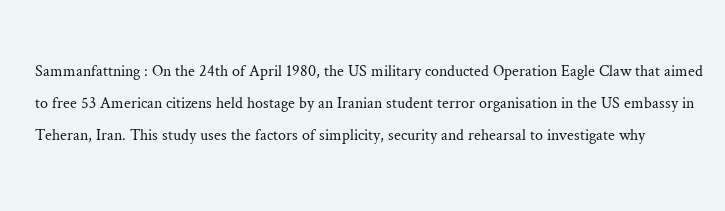Sammanfattning : On the 24th of April 1980, the US military conducted Operation Eagle Claw that aimed to free 53 American citizens held hostage by an Iranian student terror organisation in the US embassy in Teheran, Iran. This study uses the factors of simplicity, security and rehearsal to investigate why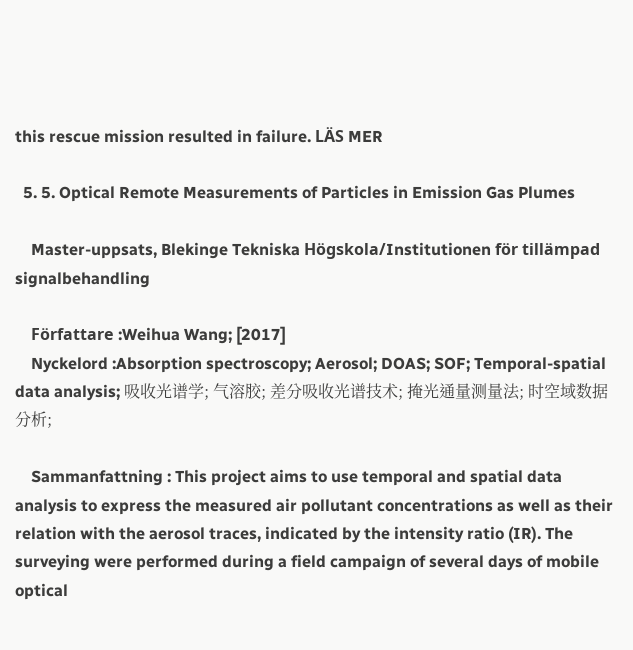this rescue mission resulted in failure. LÄS MER

  5. 5. Optical Remote Measurements of Particles in Emission Gas Plumes

    Master-uppsats, Blekinge Tekniska Högskola/Institutionen för tillämpad signalbehandling

    Författare :Weihua Wang; [2017]
    Nyckelord :Absorption spectroscopy; Aerosol; DOAS; SOF; Temporal-spatial data analysis; 吸收光谱学; 气溶胶; 差分吸收光谱技术; 掩光通量测量法; 时空域数据分析;

    Sammanfattning : This project aims to use temporal and spatial data analysis to express the measured air pollutant concentrations as well as their relation with the aerosol traces, indicated by the intensity ratio (IR). The surveying were performed during a field campaign of several days of mobile optical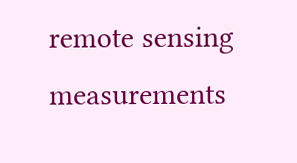remote sensing measurements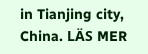in Tianjing city, China. LÄS MER